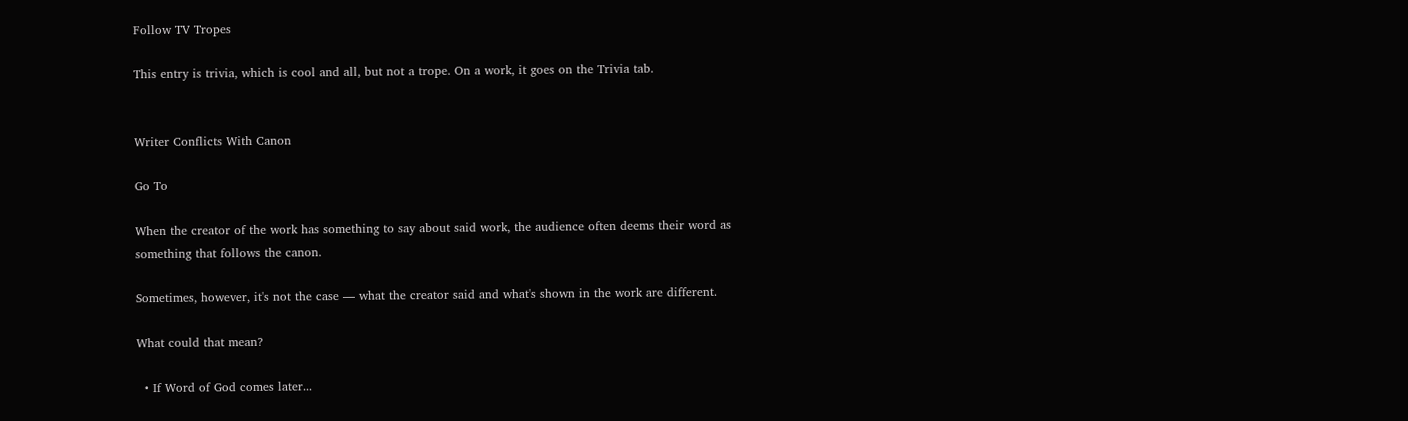Follow TV Tropes

This entry is trivia, which is cool and all, but not a trope. On a work, it goes on the Trivia tab.


Writer Conflicts With Canon

Go To

When the creator of the work has something to say about said work, the audience often deems their word as something that follows the canon.

Sometimes, however, it's not the case — what the creator said and what's shown in the work are different.

What could that mean?

  • If Word of God comes later...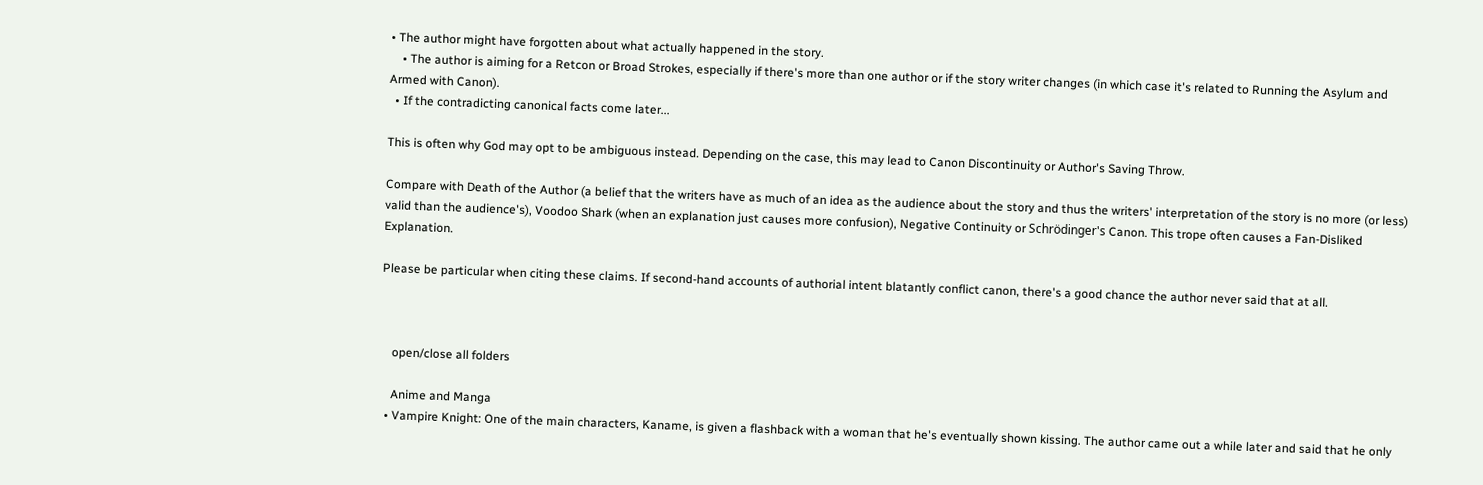• The author might have forgotten about what actually happened in the story.
    • The author is aiming for a Retcon or Broad Strokes, especially if there's more than one author or if the story writer changes (in which case it's related to Running the Asylum and Armed with Canon).
  • If the contradicting canonical facts come later...

This is often why God may opt to be ambiguous instead. Depending on the case, this may lead to Canon Discontinuity or Author's Saving Throw.

Compare with Death of the Author (a belief that the writers have as much of an idea as the audience about the story and thus the writers' interpretation of the story is no more (or less) valid than the audience's), Voodoo Shark (when an explanation just causes more confusion), Negative Continuity or Schrödinger's Canon. This trope often causes a Fan-Disliked Explanation.

Please be particular when citing these claims. If second-hand accounts of authorial intent blatantly conflict canon, there's a good chance the author never said that at all.



    open/close all folders

    Anime and Manga
  • Vampire Knight: One of the main characters, Kaname, is given a flashback with a woman that he's eventually shown kissing. The author came out a while later and said that he only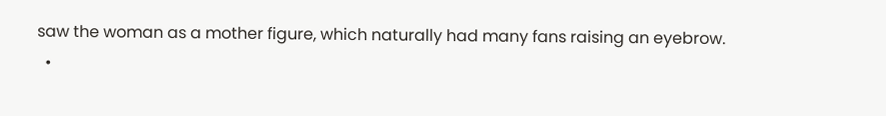saw the woman as a mother figure, which naturally had many fans raising an eyebrow.
  •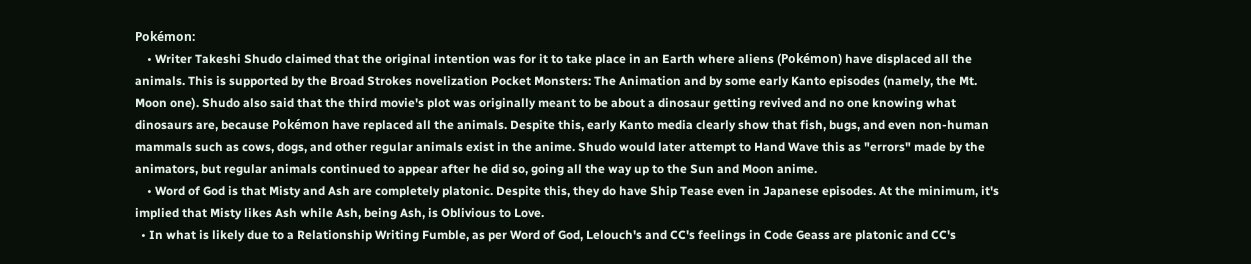Pokémon:
    • Writer Takeshi Shudo claimed that the original intention was for it to take place in an Earth where aliens (Pokémon) have displaced all the animals. This is supported by the Broad Strokes novelization Pocket Monsters: The Animation and by some early Kanto episodes (namely, the Mt. Moon one). Shudo also said that the third movie's plot was originally meant to be about a dinosaur getting revived and no one knowing what dinosaurs are, because Pokémon have replaced all the animals. Despite this, early Kanto media clearly show that fish, bugs, and even non-human mammals such as cows, dogs, and other regular animals exist in the anime. Shudo would later attempt to Hand Wave this as "errors" made by the animators, but regular animals continued to appear after he did so, going all the way up to the Sun and Moon anime.
    • Word of God is that Misty and Ash are completely platonic. Despite this, they do have Ship Tease even in Japanese episodes. At the minimum, it's implied that Misty likes Ash while Ash, being Ash, is Oblivious to Love.
  • In what is likely due to a Relationship Writing Fumble, as per Word of God, Lelouch's and CC's feelings in Code Geass are platonic and CC's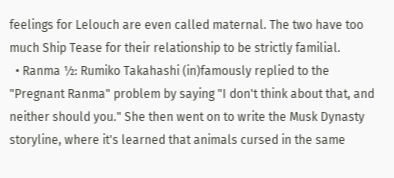feelings for Lelouch are even called maternal. The two have too much Ship Tease for their relationship to be strictly familial.
  • Ranma ½: Rumiko Takahashi (in)famously replied to the "Pregnant Ranma" problem by saying "I don't think about that, and neither should you." She then went on to write the Musk Dynasty storyline, where it's learned that animals cursed in the same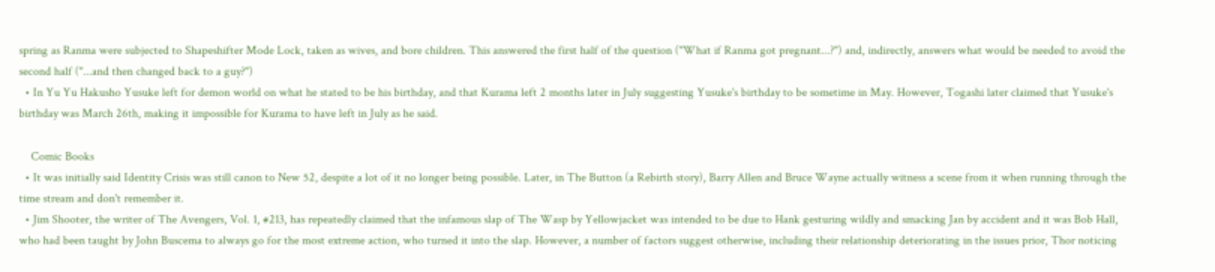spring as Ranma were subjected to Shapeshifter Mode Lock, taken as wives, and bore children. This answered the first half of the question ("What if Ranma got pregnant...?") and, indirectly, answers what would be needed to avoid the second half ("...and then changed back to a guy?")
  • In Yu Yu Hakusho Yusuke left for demon world on what he stated to be his birthday, and that Kurama left 2 months later in July suggesting Yusuke's birthday to be sometime in May. However, Togashi later claimed that Yusuke's birthday was March 26th, making it impossible for Kurama to have left in July as he said.

    Comic Books
  • It was initially said Identity Crisis was still canon to New 52, despite a lot of it no longer being possible. Later, in The Button (a Rebirth story), Barry Allen and Bruce Wayne actually witness a scene from it when running through the time stream and don't remember it.
  • Jim Shooter, the writer of The Avengers, Vol. 1, #213, has repeatedly claimed that the infamous slap of The Wasp by Yellowjacket was intended to be due to Hank gesturing wildly and smacking Jan by accident and it was Bob Hall, who had been taught by John Buscema to always go for the most extreme action, who turned it into the slap. However, a number of factors suggest otherwise, including their relationship deteriorating in the issues prior, Thor noticing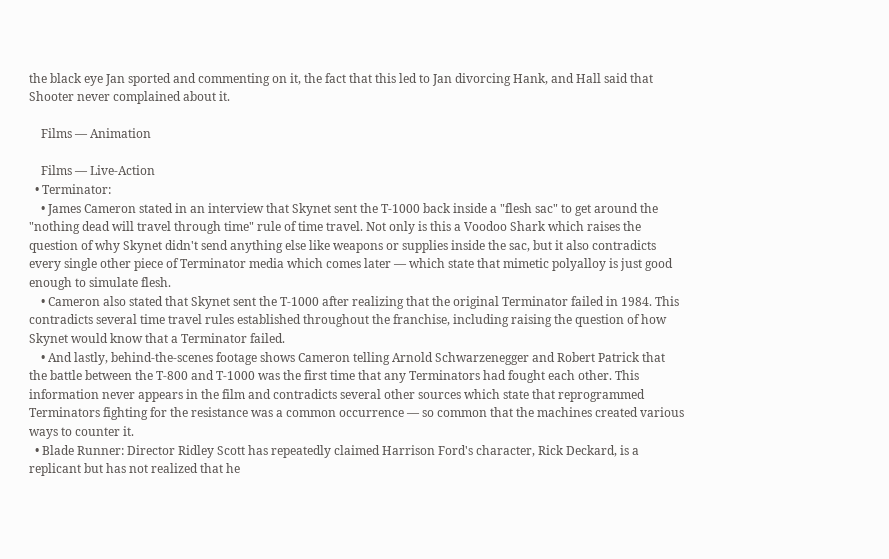the black eye Jan sported and commenting on it, the fact that this led to Jan divorcing Hank, and Hall said that Shooter never complained about it.

    Films — Animation

    Films — Live-Action
  • Terminator:
    • James Cameron stated in an interview that Skynet sent the T-1000 back inside a "flesh sac" to get around the "nothing dead will travel through time" rule of time travel. Not only is this a Voodoo Shark which raises the question of why Skynet didn't send anything else like weapons or supplies inside the sac, but it also contradicts every single other piece of Terminator media which comes later — which state that mimetic polyalloy is just good enough to simulate flesh.
    • Cameron also stated that Skynet sent the T-1000 after realizing that the original Terminator failed in 1984. This contradicts several time travel rules established throughout the franchise, including raising the question of how Skynet would know that a Terminator failed.
    • And lastly, behind-the-scenes footage shows Cameron telling Arnold Schwarzenegger and Robert Patrick that the battle between the T-800 and T-1000 was the first time that any Terminators had fought each other. This information never appears in the film and contradicts several other sources which state that reprogrammed Terminators fighting for the resistance was a common occurrence — so common that the machines created various ways to counter it.
  • Blade Runner: Director Ridley Scott has repeatedly claimed Harrison Ford's character, Rick Deckard, is a replicant but has not realized that he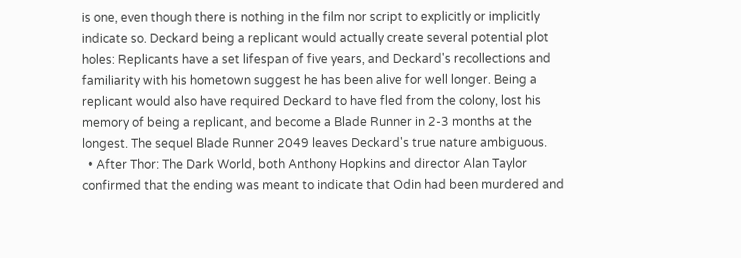is one, even though there is nothing in the film nor script to explicitly or implicitly indicate so. Deckard being a replicant would actually create several potential plot holes: Replicants have a set lifespan of five years, and Deckard's recollections and familiarity with his hometown suggest he has been alive for well longer. Being a replicant would also have required Deckard to have fled from the colony, lost his memory of being a replicant, and become a Blade Runner in 2-3 months at the longest. The sequel Blade Runner 2049 leaves Deckard's true nature ambiguous.
  • After Thor: The Dark World, both Anthony Hopkins and director Alan Taylor confirmed that the ending was meant to indicate that Odin had been murdered and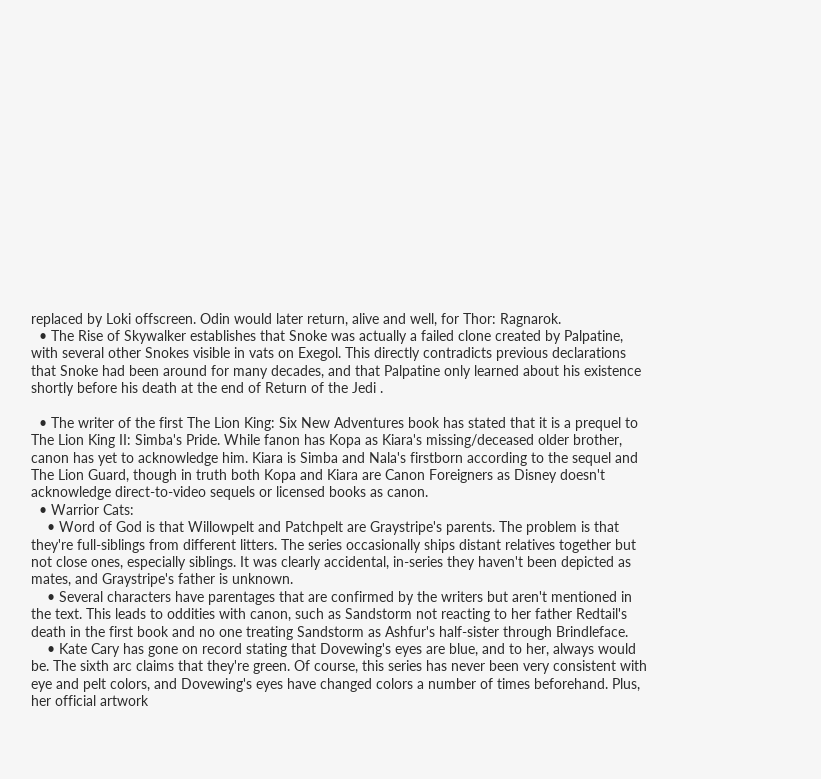replaced by Loki offscreen. Odin would later return, alive and well, for Thor: Ragnarok.
  • The Rise of Skywalker establishes that Snoke was actually a failed clone created by Palpatine, with several other Snokes visible in vats on Exegol. This directly contradicts previous declarations that Snoke had been around for many decades, and that Palpatine only learned about his existence shortly before his death at the end of Return of the Jedi .

  • The writer of the first The Lion King: Six New Adventures book has stated that it is a prequel to The Lion King II: Simba's Pride. While fanon has Kopa as Kiara's missing/deceased older brother, canon has yet to acknowledge him. Kiara is Simba and Nala's firstborn according to the sequel and The Lion Guard, though in truth both Kopa and Kiara are Canon Foreigners as Disney doesn't acknowledge direct-to-video sequels or licensed books as canon.
  • Warrior Cats:
    • Word of God is that Willowpelt and Patchpelt are Graystripe's parents. The problem is that they're full-siblings from different litters. The series occasionally ships distant relatives together but not close ones, especially siblings. It was clearly accidental, in-series they haven't been depicted as mates, and Graystripe's father is unknown.
    • Several characters have parentages that are confirmed by the writers but aren't mentioned in the text. This leads to oddities with canon, such as Sandstorm not reacting to her father Redtail's death in the first book and no one treating Sandstorm as Ashfur's half-sister through Brindleface.
    • Kate Cary has gone on record stating that Dovewing's eyes are blue, and to her, always would be. The sixth arc claims that they're green. Of course, this series has never been very consistent with eye and pelt colors, and Dovewing's eyes have changed colors a number of times beforehand. Plus, her official artwork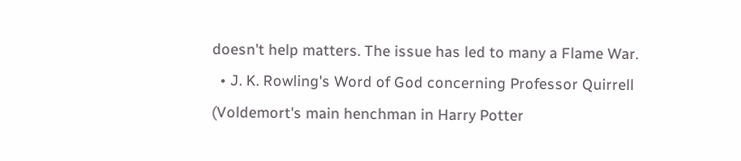doesn't help matters. The issue has led to many a Flame War.
  • J. K. Rowling's Word of God concerning Professor Quirrell (Voldemort's main henchman in Harry Potter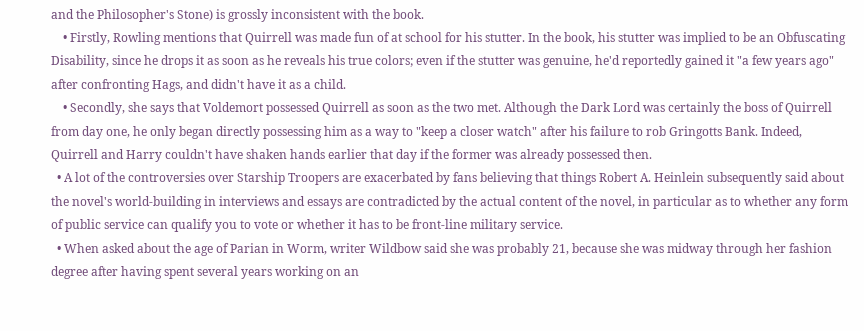and the Philosopher's Stone) is grossly inconsistent with the book.
    • Firstly, Rowling mentions that Quirrell was made fun of at school for his stutter. In the book, his stutter was implied to be an Obfuscating Disability, since he drops it as soon as he reveals his true colors; even if the stutter was genuine, he'd reportedly gained it "a few years ago" after confronting Hags, and didn't have it as a child.
    • Secondly, she says that Voldemort possessed Quirrell as soon as the two met. Although the Dark Lord was certainly the boss of Quirrell from day one, he only began directly possessing him as a way to "keep a closer watch" after his failure to rob Gringotts Bank. Indeed, Quirrell and Harry couldn't have shaken hands earlier that day if the former was already possessed then.
  • A lot of the controversies over Starship Troopers are exacerbated by fans believing that things Robert A. Heinlein subsequently said about the novel's world-building in interviews and essays are contradicted by the actual content of the novel, in particular as to whether any form of public service can qualify you to vote or whether it has to be front-line military service.
  • When asked about the age of Parian in Worm, writer Wildbow said she was probably 21, because she was midway through her fashion degree after having spent several years working on an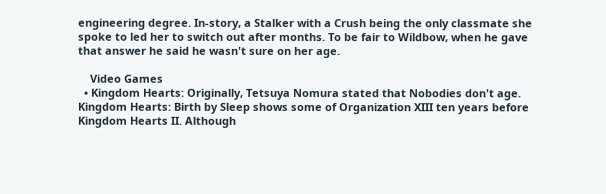engineering degree. In-story, a Stalker with a Crush being the only classmate she spoke to led her to switch out after months. To be fair to Wildbow, when he gave that answer he said he wasn't sure on her age.

    Video Games
  • Kingdom Hearts: Originally, Tetsuya Nomura stated that Nobodies don't age. Kingdom Hearts: Birth by Sleep shows some of Organization XIII ten years before Kingdom Hearts II. Although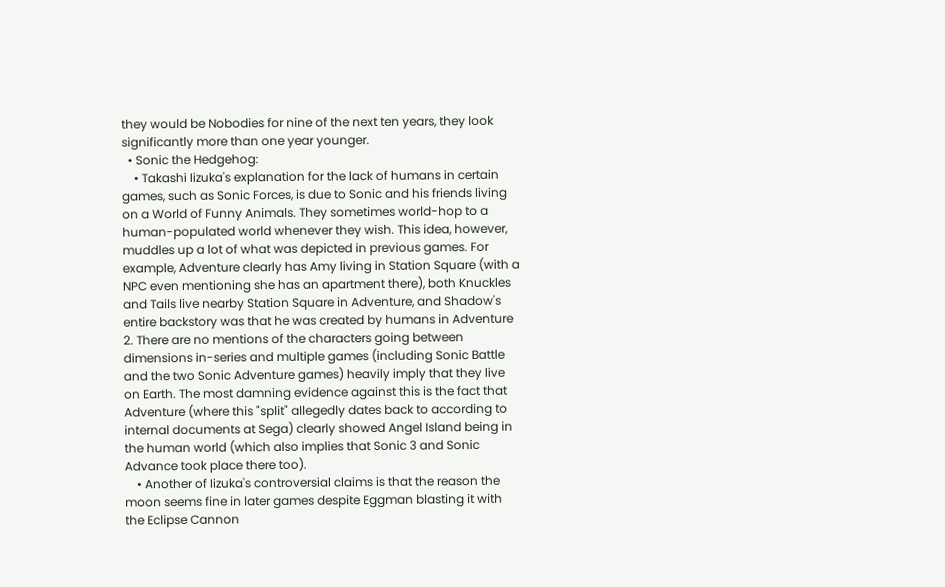they would be Nobodies for nine of the next ten years, they look significantly more than one year younger.
  • Sonic the Hedgehog:
    • Takashi Iizuka's explanation for the lack of humans in certain games, such as Sonic Forces, is due to Sonic and his friends living on a World of Funny Animals. They sometimes world-hop to a human-populated world whenever they wish. This idea, however, muddles up a lot of what was depicted in previous games. For example, Adventure clearly has Amy living in Station Square (with a NPC even mentioning she has an apartment there), both Knuckles and Tails live nearby Station Square in Adventure, and Shadow's entire backstory was that he was created by humans in Adventure 2. There are no mentions of the characters going between dimensions in-series and multiple games (including Sonic Battle and the two Sonic Adventure games) heavily imply that they live on Earth. The most damning evidence against this is the fact that Adventure (where this "split" allegedly dates back to according to internal documents at Sega) clearly showed Angel Island being in the human world (which also implies that Sonic 3 and Sonic Advance took place there too).
    • Another of Iizuka's controversial claims is that the reason the moon seems fine in later games despite Eggman blasting it with the Eclipse Cannon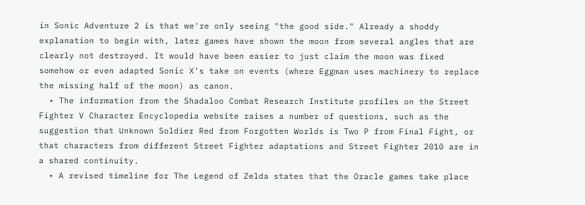in Sonic Adventure 2 is that we're only seeing "the good side." Already a shoddy explanation to begin with, later games have shown the moon from several angles that are clearly not destroyed. It would have been easier to just claim the moon was fixed somehow or even adapted Sonic X's take on events (where Eggman uses machinery to replace the missing half of the moon) as canon.
  • The information from the Shadaloo Combat Research Institute profiles on the Street Fighter V Character Encyclopedia website raises a number of questions, such as the suggestion that Unknown Soldier Red from Forgotten Worlds is Two P from Final Fight, or that characters from different Street Fighter adaptations and Street Fighter 2010 are in a shared continuity.
  • A revised timeline for The Legend of Zelda states that the Oracle games take place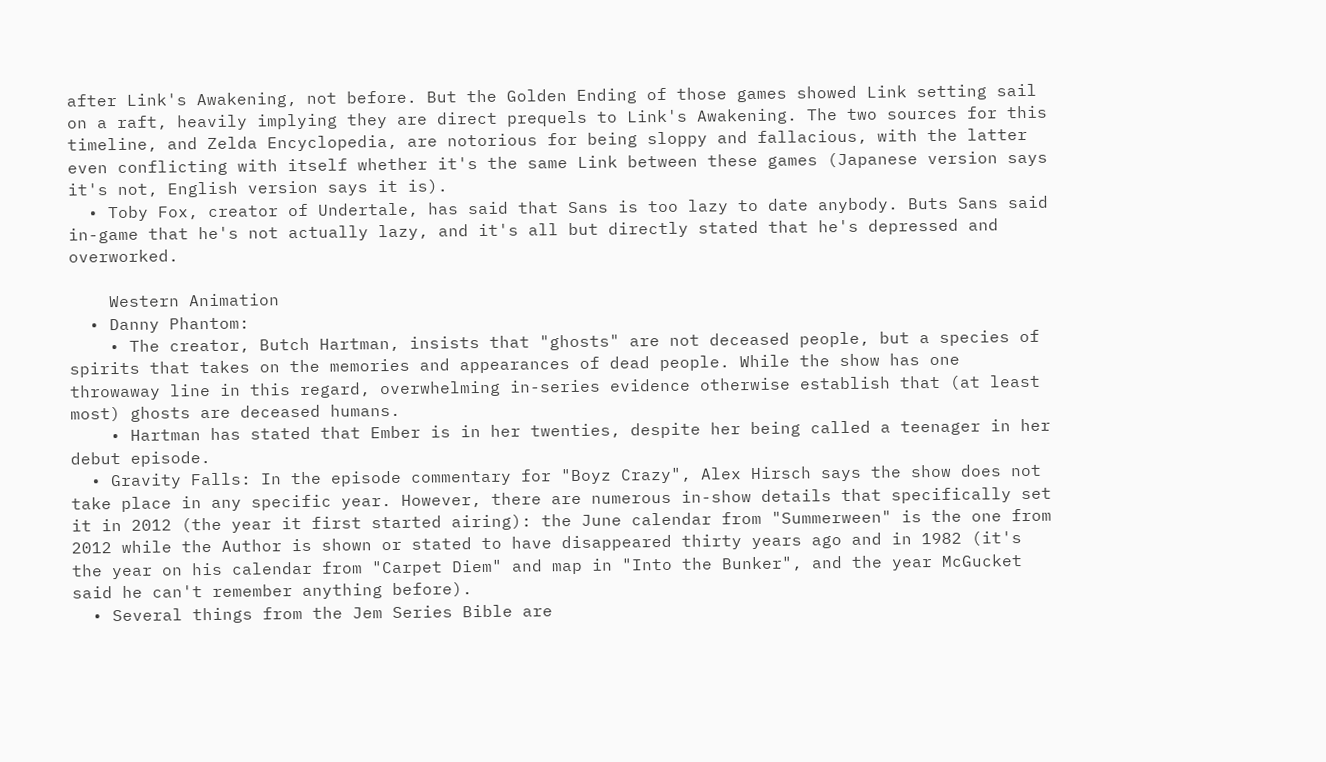after Link's Awakening, not before. But the Golden Ending of those games showed Link setting sail on a raft, heavily implying they are direct prequels to Link's Awakening. The two sources for this timeline, and Zelda Encyclopedia, are notorious for being sloppy and fallacious, with the latter even conflicting with itself whether it's the same Link between these games (Japanese version says it's not, English version says it is).
  • Toby Fox, creator of Undertale, has said that Sans is too lazy to date anybody. Buts Sans said in-game that he's not actually lazy, and it's all but directly stated that he's depressed and overworked.

    Western Animation
  • Danny Phantom:
    • The creator, Butch Hartman, insists that "ghosts" are not deceased people, but a species of spirits that takes on the memories and appearances of dead people. While the show has one throwaway line in this regard, overwhelming in-series evidence otherwise establish that (at least most) ghosts are deceased humans.
    • Hartman has stated that Ember is in her twenties, despite her being called a teenager in her debut episode.
  • Gravity Falls: In the episode commentary for "Boyz Crazy", Alex Hirsch says the show does not take place in any specific year. However, there are numerous in-show details that specifically set it in 2012 (the year it first started airing): the June calendar from "Summerween" is the one from 2012 while the Author is shown or stated to have disappeared thirty years ago and in 1982 (it's the year on his calendar from "Carpet Diem" and map in "Into the Bunker", and the year McGucket said he can't remember anything before).
  • Several things from the Jem Series Bible are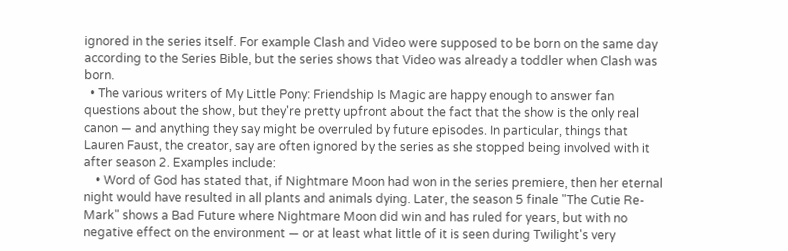ignored in the series itself. For example Clash and Video were supposed to be born on the same day according to the Series Bible, but the series shows that Video was already a toddler when Clash was born.
  • The various writers of My Little Pony: Friendship Is Magic are happy enough to answer fan questions about the show, but they're pretty upfront about the fact that the show is the only real canon — and anything they say might be overruled by future episodes. In particular, things that Lauren Faust, the creator, say are often ignored by the series as she stopped being involved with it after season 2. Examples include:
    • Word of God has stated that, if Nightmare Moon had won in the series premiere, then her eternal night would have resulted in all plants and animals dying. Later, the season 5 finale "The Cutie Re-Mark" shows a Bad Future where Nightmare Moon did win and has ruled for years, but with no negative effect on the environment — or at least what little of it is seen during Twilight's very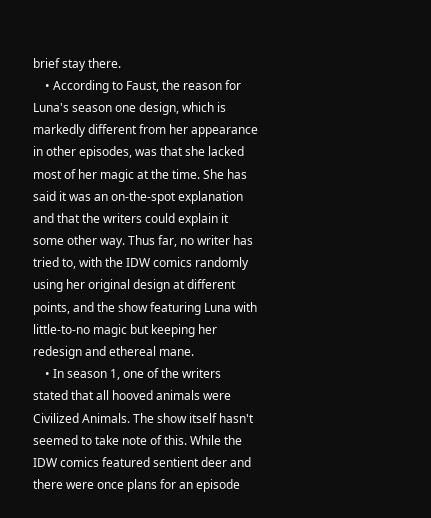brief stay there.
    • According to Faust, the reason for Luna's season one design, which is markedly different from her appearance in other episodes, was that she lacked most of her magic at the time. She has said it was an on-the-spot explanation and that the writers could explain it some other way. Thus far, no writer has tried to, with the IDW comics randomly using her original design at different points, and the show featuring Luna with little-to-no magic but keeping her redesign and ethereal mane.
    • In season 1, one of the writers stated that all hooved animals were Civilized Animals. The show itself hasn't seemed to take note of this. While the IDW comics featured sentient deer and there were once plans for an episode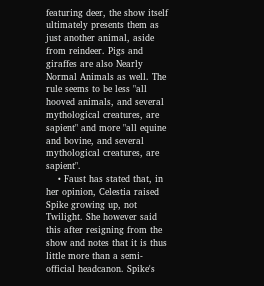featuring deer, the show itself ultimately presents them as just another animal, aside from reindeer. Pigs and giraffes are also Nearly Normal Animals as well. The rule seems to be less "all hooved animals, and several mythological creatures, are sapient" and more "all equine and bovine, and several mythological creatures, are sapient".
    • Faust has stated that, in her opinion, Celestia raised Spike growing up, not Twilight. She however said this after resigning from the show and notes that it is thus little more than a semi-official headcanon. Spike's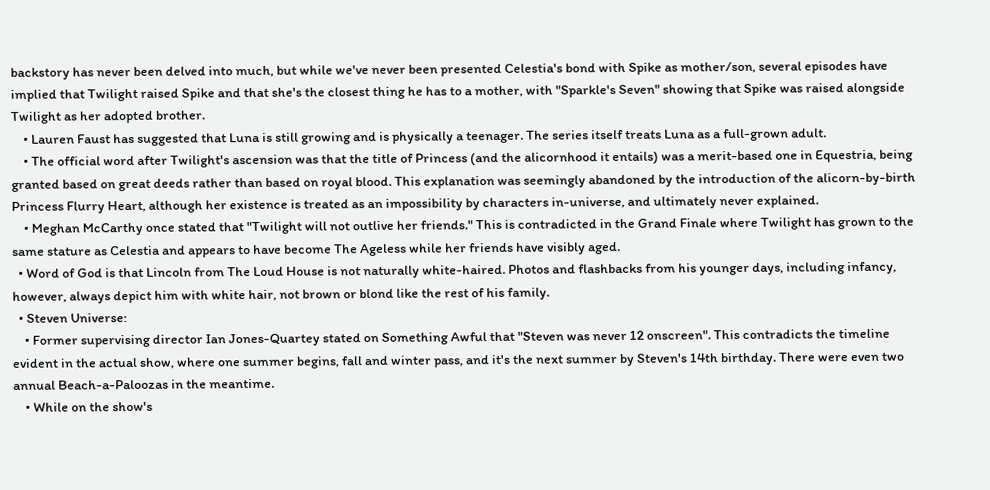backstory has never been delved into much, but while we've never been presented Celestia's bond with Spike as mother/son, several episodes have implied that Twilight raised Spike and that she's the closest thing he has to a mother, with "Sparkle's Seven" showing that Spike was raised alongside Twilight as her adopted brother.
    • Lauren Faust has suggested that Luna is still growing and is physically a teenager. The series itself treats Luna as a full-grown adult.
    • The official word after Twilight's ascension was that the title of Princess (and the alicornhood it entails) was a merit-based one in Equestria, being granted based on great deeds rather than based on royal blood. This explanation was seemingly abandoned by the introduction of the alicorn-by-birth Princess Flurry Heart, although her existence is treated as an impossibility by characters in-universe, and ultimately never explained.
    • Meghan McCarthy once stated that "Twilight will not outlive her friends." This is contradicted in the Grand Finale where Twilight has grown to the same stature as Celestia and appears to have become The Ageless while her friends have visibly aged.
  • Word of God is that Lincoln from The Loud House is not naturally white-haired. Photos and flashbacks from his younger days, including infancy, however, always depict him with white hair, not brown or blond like the rest of his family.
  • Steven Universe:
    • Former supervising director Ian Jones-Quartey stated on Something Awful that "Steven was never 12 onscreen". This contradicts the timeline evident in the actual show, where one summer begins, fall and winter pass, and it's the next summer by Steven's 14th birthday. There were even two annual Beach-a-Paloozas in the meantime.
    • While on the show's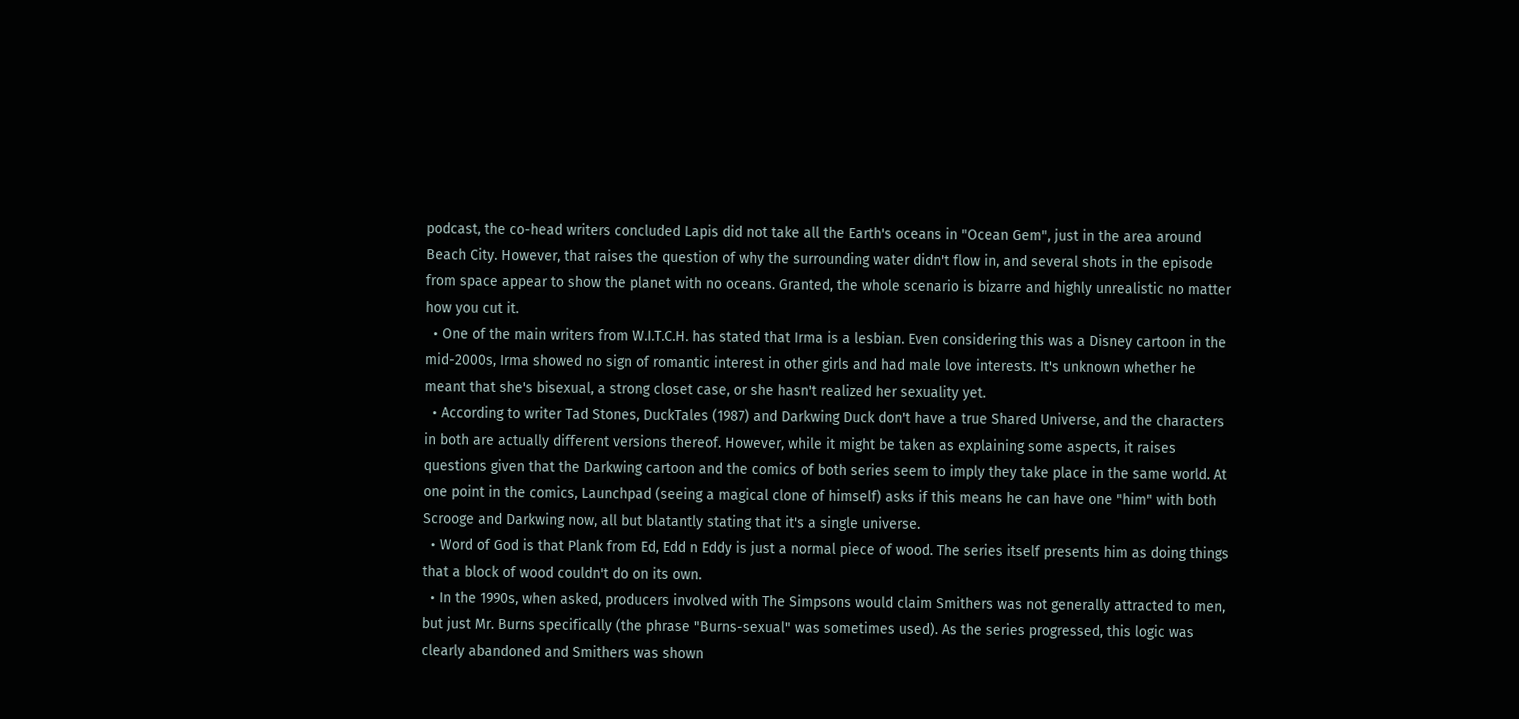podcast, the co-head writers concluded Lapis did not take all the Earth's oceans in "Ocean Gem", just in the area around Beach City. However, that raises the question of why the surrounding water didn't flow in, and several shots in the episode from space appear to show the planet with no oceans. Granted, the whole scenario is bizarre and highly unrealistic no matter how you cut it.
  • One of the main writers from W.I.T.C.H. has stated that Irma is a lesbian. Even considering this was a Disney cartoon in the mid-2000s, Irma showed no sign of romantic interest in other girls and had male love interests. It's unknown whether he meant that she's bisexual, a strong closet case, or she hasn't realized her sexuality yet.
  • According to writer Tad Stones, DuckTales (1987) and Darkwing Duck don't have a true Shared Universe, and the characters in both are actually different versions thereof. However, while it might be taken as explaining some aspects, it raises questions given that the Darkwing cartoon and the comics of both series seem to imply they take place in the same world. At one point in the comics, Launchpad (seeing a magical clone of himself) asks if this means he can have one "him" with both Scrooge and Darkwing now, all but blatantly stating that it's a single universe.
  • Word of God is that Plank from Ed, Edd n Eddy is just a normal piece of wood. The series itself presents him as doing things that a block of wood couldn't do on its own.
  • In the 1990s, when asked, producers involved with The Simpsons would claim Smithers was not generally attracted to men, but just Mr. Burns specifically (the phrase "Burns-sexual" was sometimes used). As the series progressed, this logic was clearly abandoned and Smithers was shown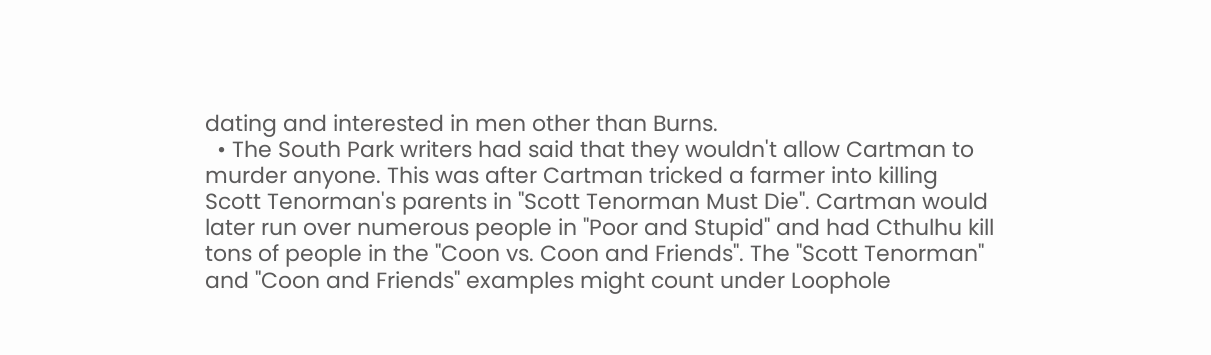dating and interested in men other than Burns.
  • The South Park writers had said that they wouldn't allow Cartman to murder anyone. This was after Cartman tricked a farmer into killing Scott Tenorman's parents in "Scott Tenorman Must Die". Cartman would later run over numerous people in "Poor and Stupid" and had Cthulhu kill tons of people in the "Coon vs. Coon and Friends". The "Scott Tenorman" and "Coon and Friends" examples might count under Loophole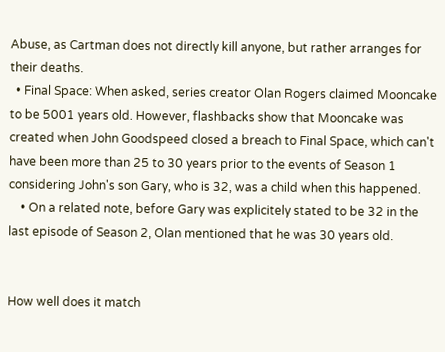Abuse, as Cartman does not directly kill anyone, but rather arranges for their deaths.
  • Final Space: When asked, series creator Olan Rogers claimed Mooncake to be 5001 years old. However, flashbacks show that Mooncake was created when John Goodspeed closed a breach to Final Space, which can't have been more than 25 to 30 years prior to the events of Season 1 considering John's son Gary, who is 32, was a child when this happened.
    • On a related note, before Gary was explicitely stated to be 32 in the last episode of Season 2, Olan mentioned that he was 30 years old.


How well does it match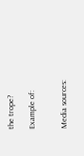the trope?

Example of:


Media sources: